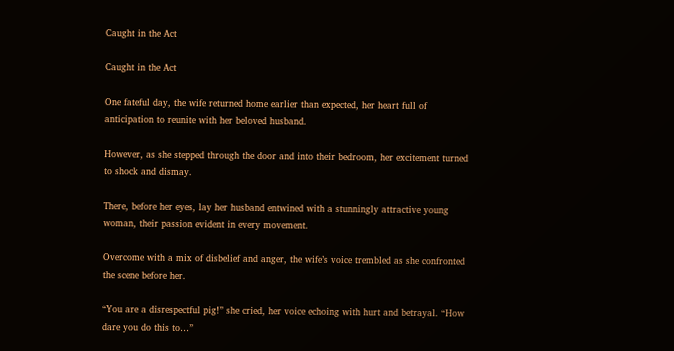Caught in the Act

Caught in the Act

One fateful day, the wife returned home earlier than expected, her heart full of anticipation to reunite with her beloved husband.

However, as she stepped through the door and into their bedroom, her excitement turned to shock and dismay.

There, before her eyes, lay her husband entwined with a stunningly attractive young woman, their passion evident in every movement.

Overcome with a mix of disbelief and anger, the wife’s voice trembled as she confronted the scene before her.

“You are a disrespectful pig!” she cried, her voice echoing with hurt and betrayal. “How dare you do this to…”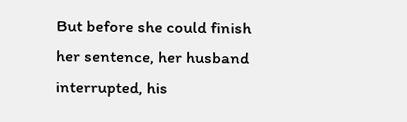But before she could finish her sentence, her husband interrupted, his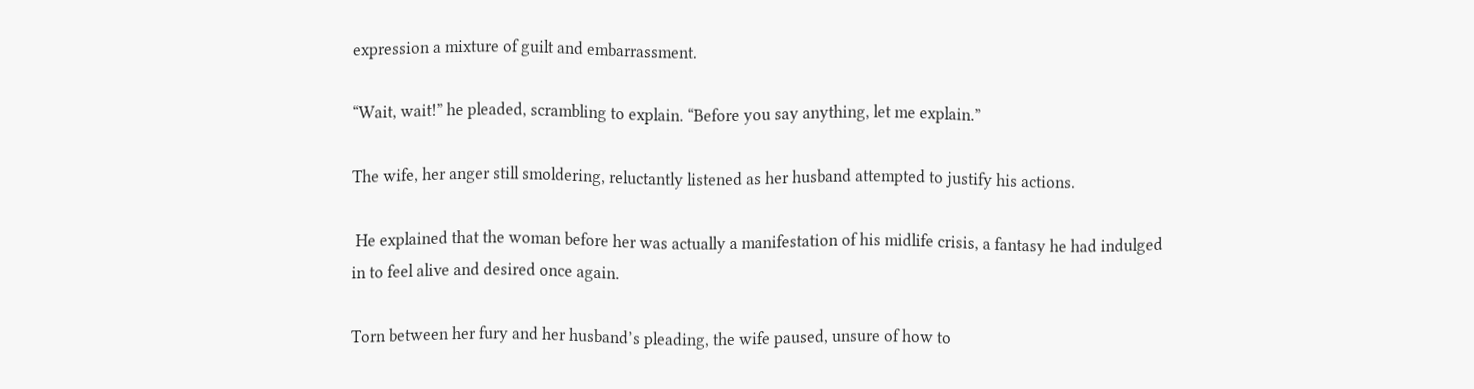expression a mixture of guilt and embarrassment.

“Wait, wait!” he pleaded, scrambling to explain. “Before you say anything, let me explain.”

The wife, her anger still smoldering, reluctantly listened as her husband attempted to justify his actions.

 He explained that the woman before her was actually a manifestation of his midlife crisis, a fantasy he had indulged in to feel alive and desired once again.

Torn between her fury and her husband’s pleading, the wife paused, unsure of how to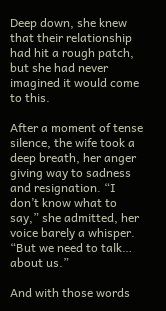Deep down, she knew that their relationship had hit a rough patch, but she had never imagined it would come to this.

After a moment of tense silence, the wife took a deep breath, her anger giving way to sadness and resignation. “I don’t know what to say,” she admitted, her voice barely a whisper. “But we need to talk… about us.”

And with those words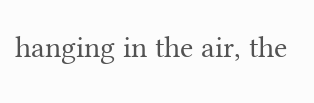hanging in the air, the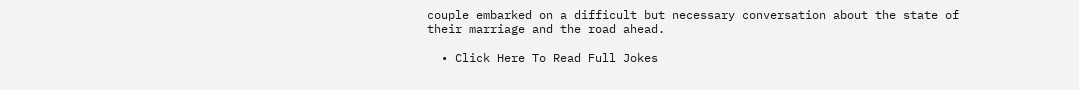couple embarked on a difficult but necessary conversation about the state of their marriage and the road ahead.

  • Click Here To Read Full Jokes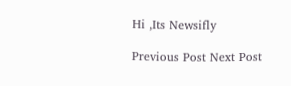Hi ,Its Newsifly

Previous Post Next Post